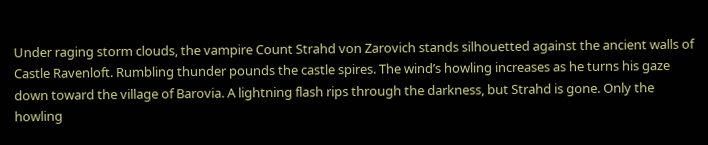Under raging storm clouds, the vampire Count Strahd von Zarovich stands silhouetted against the ancient walls of Castle Ravenloft. Rumbling thunder pounds the castle spires. The wind’s howling increases as he turns his gaze down toward the village of Barovia. A lightning flash rips through the darkness, but Strahd is gone. Only the howling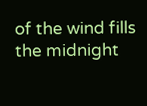of the wind fills the midnight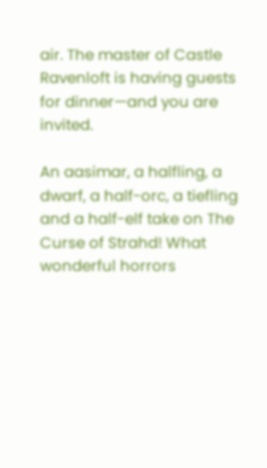air. The master of Castle Ravenloft is having guests for dinner—and you are invited.

An aasimar, a halfling, a dwarf, a half-orc, a tiefling and a half-elf take on The Curse of Strahd! What wonderful horrors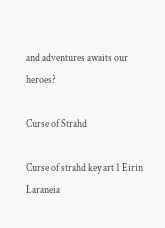and adventures awaits our heroes?

Curse of Strahd

Curse of strahd key art 1 Eirin Laraneia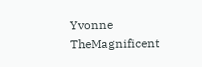Yvonne TheMagnificent